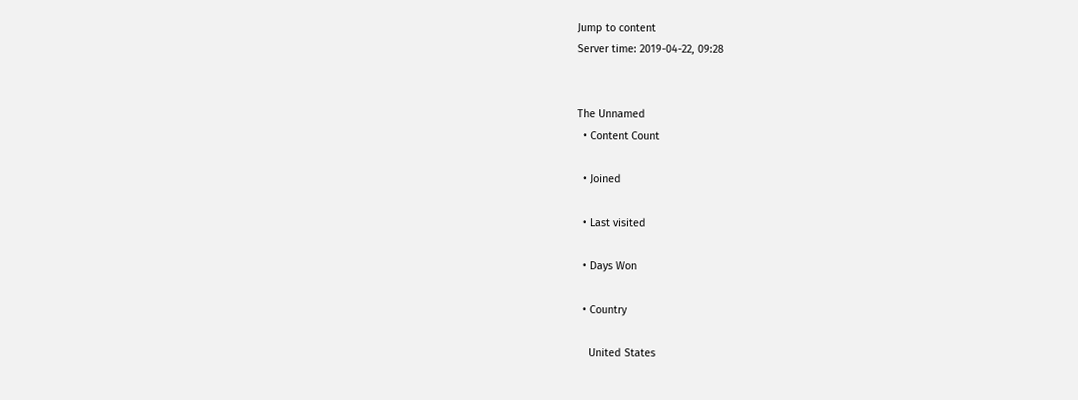Jump to content
Server time: 2019-04-22, 09:28


The Unnamed
  • Content Count

  • Joined

  • Last visited

  • Days Won

  • Country

    United States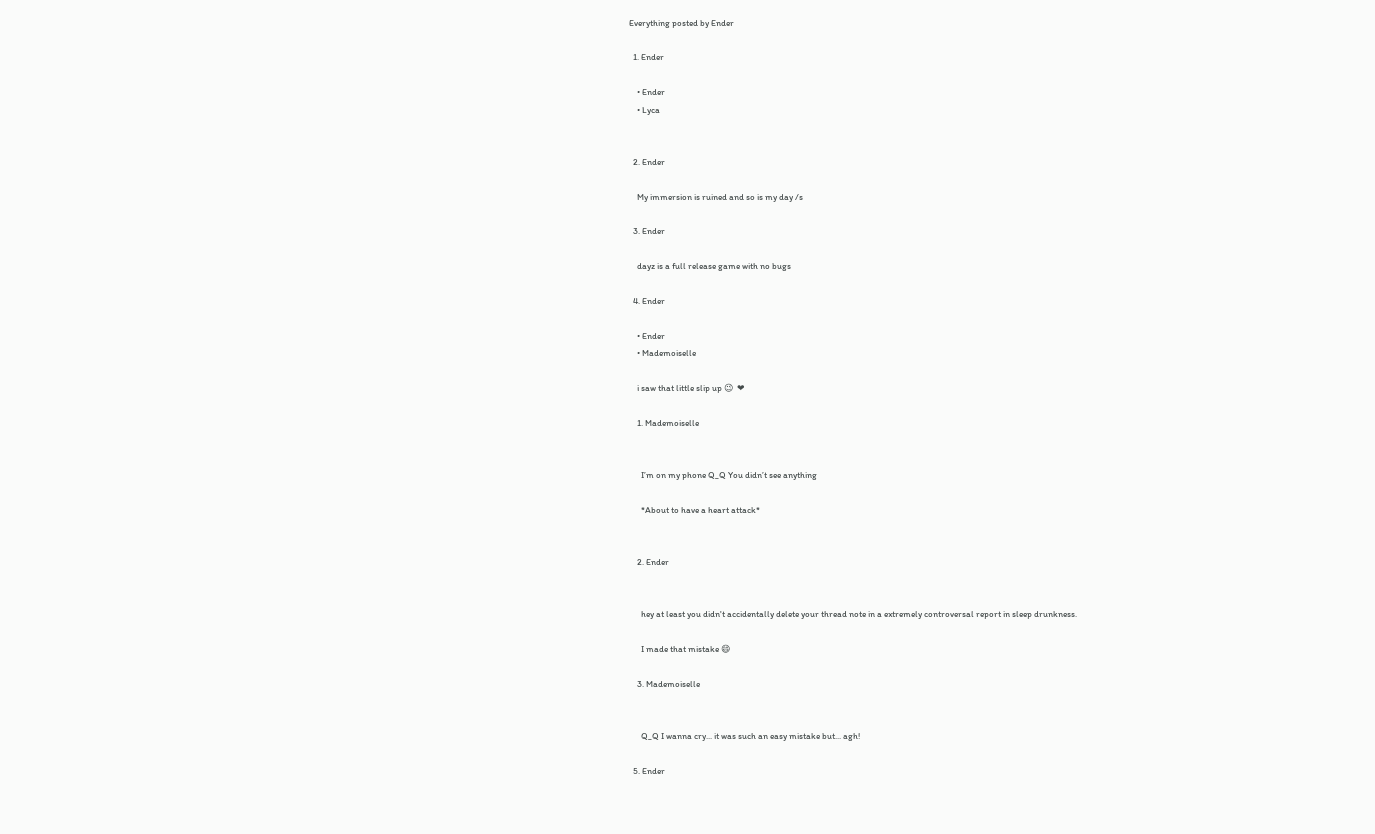Everything posted by Ender

  1. Ender

    • Ender
    • Lyca


  2. Ender

    My immersion is ruined and so is my day /s

  3. Ender

    dayz is a full release game with no bugs

  4. Ender

    • Ender
    • Mademoiselle

    i saw that little slip up 😉  ❤

    1. Mademoiselle


      I’m on my phone Q_Q You didn’t see anything

      *About to have a heart attack*


    2. Ender


      hey at least you didn't accidentally delete your thread note in a extremely controversal report in sleep drunkness.

      I made that mistake 😄

    3. Mademoiselle


      Q_Q I wanna cry... it was such an easy mistake but... agh!

  5. Ender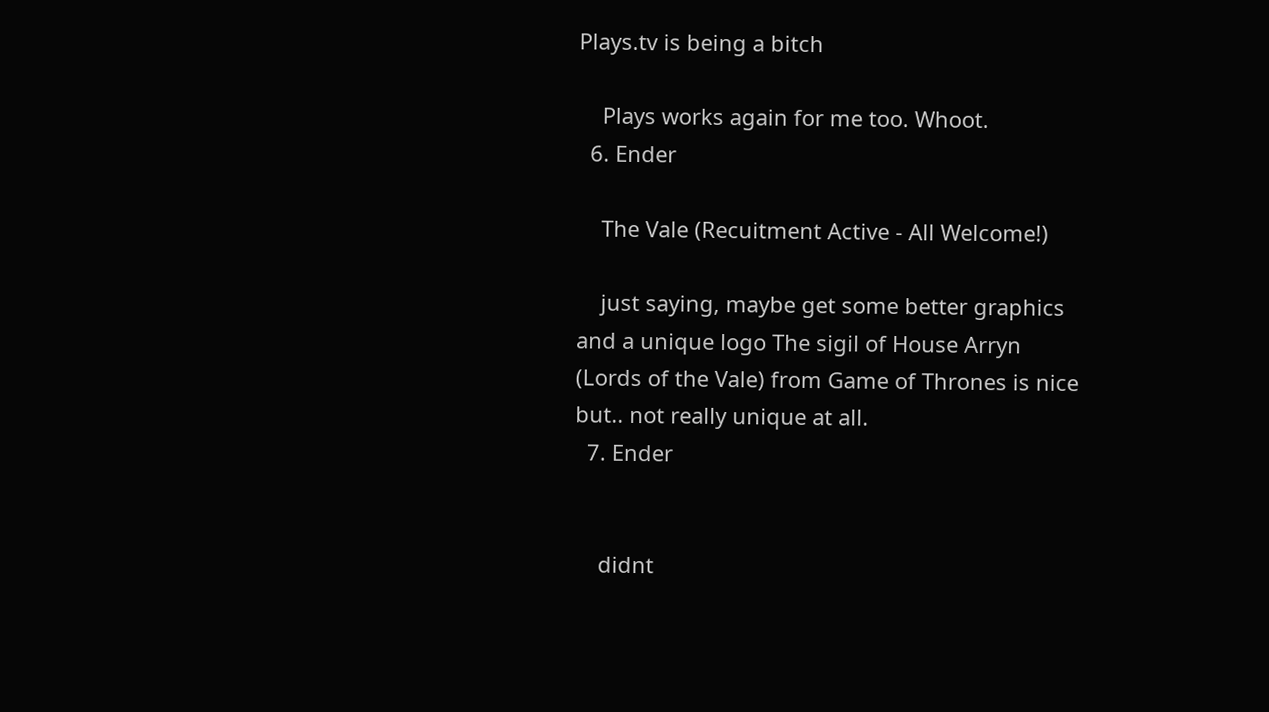Plays.tv is being a bitch

    Plays works again for me too. Whoot.
  6. Ender

    The Vale (Recuitment Active - All Welcome!)

    just saying, maybe get some better graphics and a unique logo The sigil of House Arryn (Lords of the Vale) from Game of Thrones is nice but.. not really unique at all.
  7. Ender


    didnt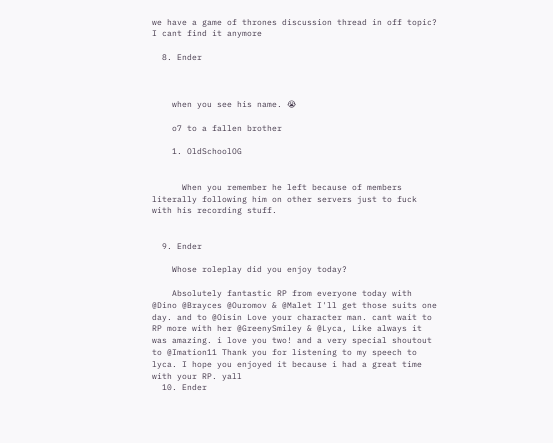we have a game of thrones discussion thread in off topic? I cant find it anymore

  8. Ender



    when you see his name. 😭

    o7 to a fallen brother

    1. OldSchoolOG


      When you remember he left because of members literally following him on other servers just to fuck with his recording stuff.


  9. Ender

    Whose roleplay did you enjoy today?

    Absolutely fantastic RP from everyone today with @Dino @Brayces @Ouromov & @Malet I'll get those suits one day. and to @Oisin Love your character man. cant wait to RP more with her @GreenySmiley & @Lyca, Like always it was amazing. i love you two! and a very special shoutout to @Imation11 Thank you for listening to my speech to lyca. I hope you enjoyed it because i had a great time with your RP. yall
  10. Ender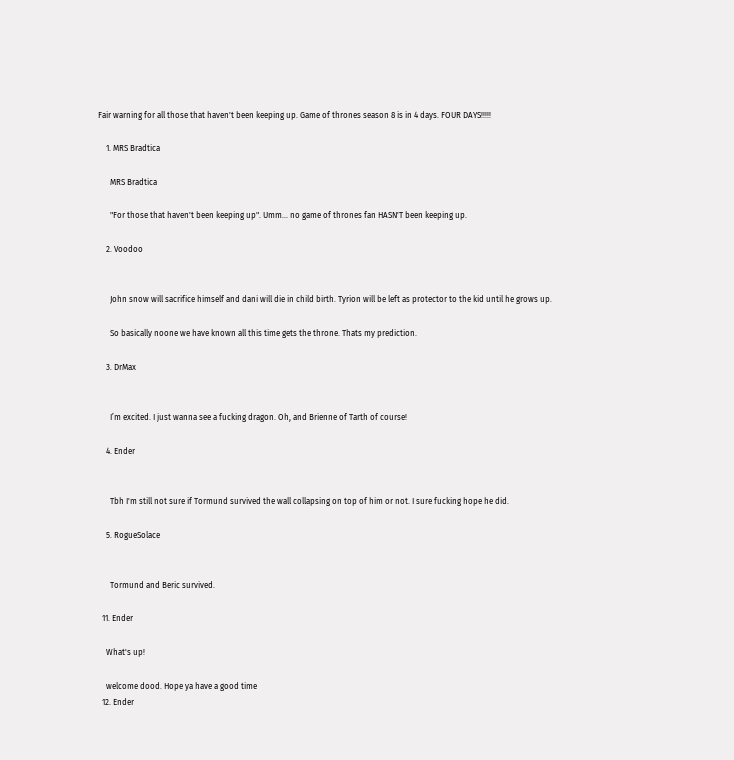Fair warning for all those that haven't been keeping up. Game of thrones season 8 is in 4 days. FOUR DAYS!!!!!

    1. MRS Bradtica

      MRS Bradtica

      "For those that haven't been keeping up". Umm... no game of thrones fan HASN'T been keeping up.

    2. Voodoo


      John snow will sacrifice himself and dani will die in child birth. Tyrion will be left as protector to the kid until he grows up.

      So basically noone we have known all this time gets the throne. Thats my prediction.

    3. DrMax


      I’m excited. I just wanna see a fucking dragon. Oh, and Brienne of Tarth of course!

    4. Ender


      Tbh I'm still not sure if Tormund survived the wall collapsing on top of him or not. I sure fucking hope he did.

    5. RogueSolace


      Tormund and Beric survived.

  11. Ender

    What's up!

    welcome dood. Hope ya have a good time
  12. Ender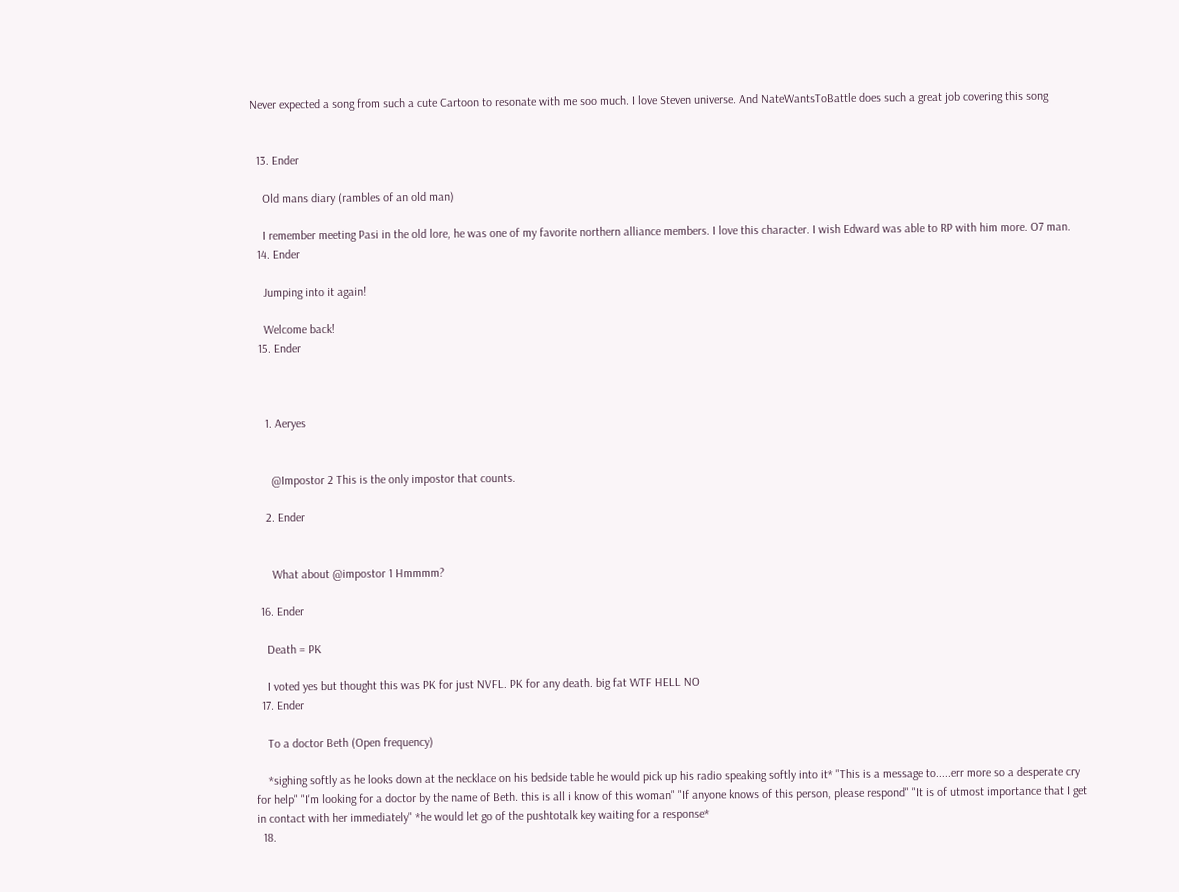Never expected a song from such a cute Cartoon to resonate with me soo much. I love Steven universe. And NateWantsToBattle does such a great job covering this song


  13. Ender

    Old mans diary (rambles of an old man)

    I remember meeting Pasi in the old lore, he was one of my favorite northern alliance members. I love this character. I wish Edward was able to RP with him more. O7 man.
  14. Ender

    Jumping into it again!

    Welcome back!
  15. Ender



    1. Aeryes


      @Impostor 2 This is the only impostor that counts.

    2. Ender


      What about @impostor 1 Hmmmm?

  16. Ender

    Death = PK

    I voted yes but thought this was PK for just NVFL. PK for any death. big fat WTF HELL NO
  17. Ender

    To a doctor Beth (Open frequency)

    *sighing softly as he looks down at the necklace on his bedside table he would pick up his radio speaking softly into it* "This is a message to.....err more so a desperate cry for help" "I'm looking for a doctor by the name of Beth. this is all i know of this woman" "If anyone knows of this person, please respond" "It is of utmost importance that I get in contact with her immediately" *he would let go of the pushtotalk key waiting for a response*
  18.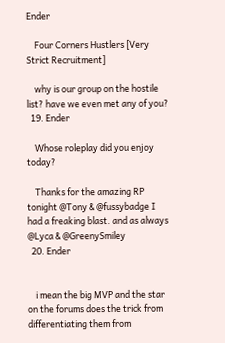Ender

    Four Corners Hustlers [Very Strict Recruitment]

    why is our group on the hostile list? have we even met any of you?
  19. Ender

    Whose roleplay did you enjoy today?

    Thanks for the amazing RP tonight @Tony & @fussybadge I had a freaking blast. and as always @Lyca & @GreenySmiley
  20. Ender


    i mean the big MVP and the star on the forums does the trick from differentiating them from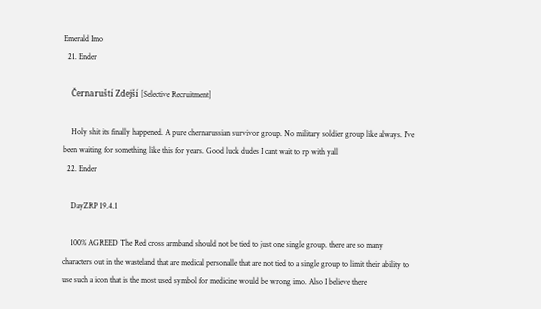Emerald Imo
  21. Ender

    Černaruští Zdejší [Selective Recruitment]

    Holy shit its finally happened. A pure chernarussian survivor group. No military soldier group like always. I've been waiting for something like this for years. Good luck dudes I cant wait to rp with yall
  22. Ender

    DayZRP 19.4.1

    100% AGREED The Red cross armband should not be tied to just one single group. there are so many characters out in the wasteland that are medical personalle that are not tied to a single group to limit their ability to use such a icon that is the most used symbol for medicine would be wrong imo. Also I believe there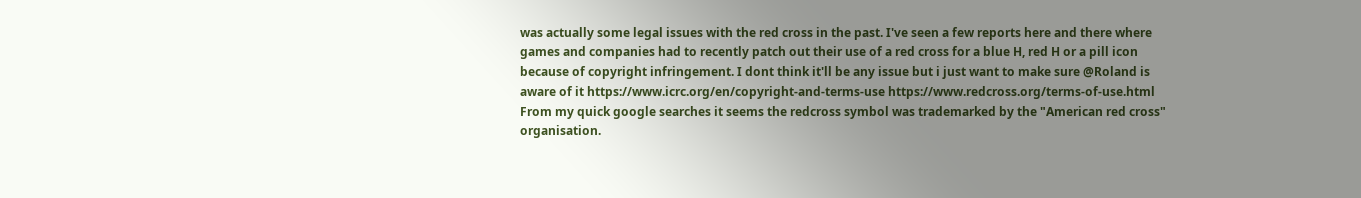was actually some legal issues with the red cross in the past. I've seen a few reports here and there where games and companies had to recently patch out their use of a red cross for a blue H, red H or a pill icon because of copyright infringement. I dont think it'll be any issue but i just want to make sure @Roland is aware of it https://www.icrc.org/en/copyright-and-terms-use https://www.redcross.org/terms-of-use.html From my quick google searches it seems the redcross symbol was trademarked by the "American red cross" organisation.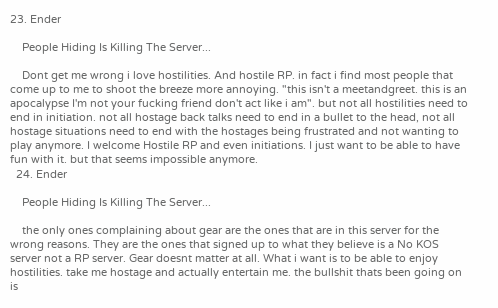23. Ender

    People Hiding Is Killing The Server...

    Dont get me wrong i love hostilities. And hostile RP. in fact i find most people that come up to me to shoot the breeze more annoying. "this isn't a meetandgreet. this is an apocalypse I'm not your fucking friend don't act like i am". but not all hostilities need to end in initiation. not all hostage back talks need to end in a bullet to the head, not all hostage situations need to end with the hostages being frustrated and not wanting to play anymore. I welcome Hostile RP and even initiations. I just want to be able to have fun with it. but that seems impossible anymore.
  24. Ender

    People Hiding Is Killing The Server...

    the only ones complaining about gear are the ones that are in this server for the wrong reasons. They are the ones that signed up to what they believe is a No KOS server not a RP server. Gear doesnt matter at all. What i want is to be able to enjoy hostilities. take me hostage and actually entertain me. the bullshit thats been going on is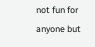not fun for anyone but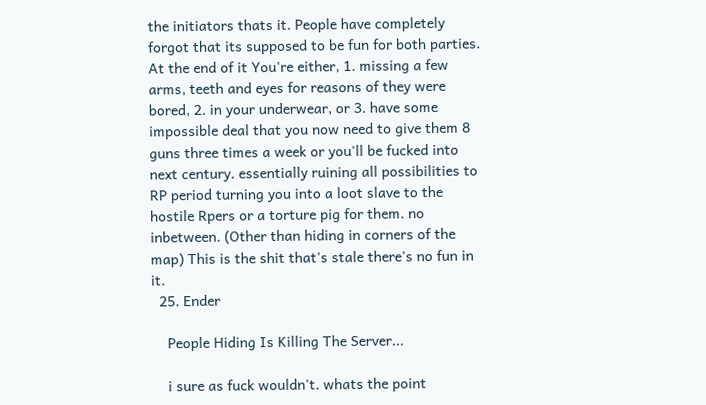the initiators thats it. People have completely forgot that its supposed to be fun for both parties. At the end of it You're either, 1. missing a few arms, teeth and eyes for reasons of they were bored, 2. in your underwear, or 3. have some impossible deal that you now need to give them 8 guns three times a week or you'll be fucked into next century. essentially ruining all possibilities to RP period turning you into a loot slave to the hostile Rpers or a torture pig for them. no inbetween. (Other than hiding in corners of the map) This is the shit that's stale there's no fun in it.
  25. Ender

    People Hiding Is Killing The Server...

    i sure as fuck wouldn't. whats the point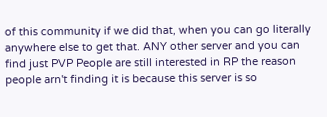of this community if we did that, when you can go literally anywhere else to get that. ANY other server and you can find just PVP People are still interested in RP the reason people arn't finding it is because this server is so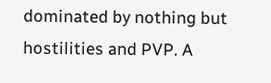dominated by nothing but hostilities and PVP. A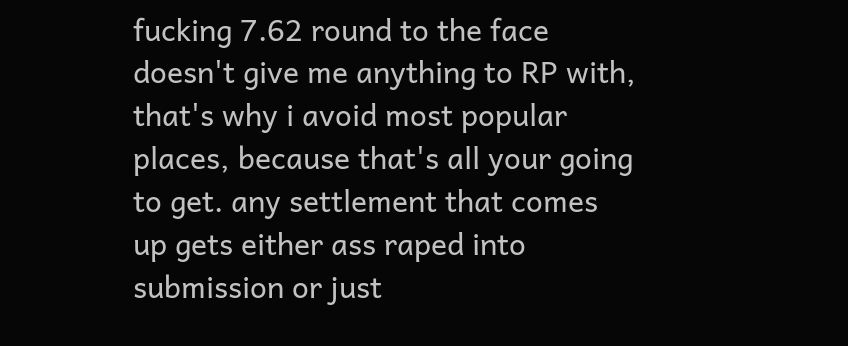fucking 7.62 round to the face doesn't give me anything to RP with, that's why i avoid most popular places, because that's all your going to get. any settlement that comes up gets either ass raped into submission or just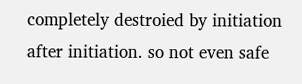completely destroied by initiation after initiation. so not even safe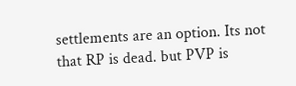settlements are an option. Its not that RP is dead. but PVP is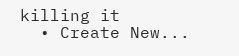killing it
  • Create New...